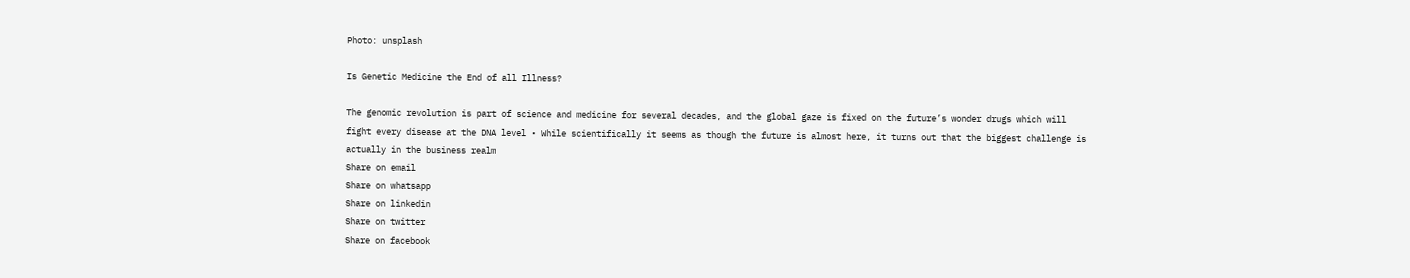Photo: unsplash

Is Genetic Medicine the End of all Illness?

The genomic revolution is part of science and medicine for several decades, and the global gaze is fixed on the future’s wonder drugs which will fight every disease at the DNA level • While scientifically it seems as though the future is almost here, it turns out that the biggest challenge is actually in the business realm
Share on email
Share on whatsapp
Share on linkedin
Share on twitter
Share on facebook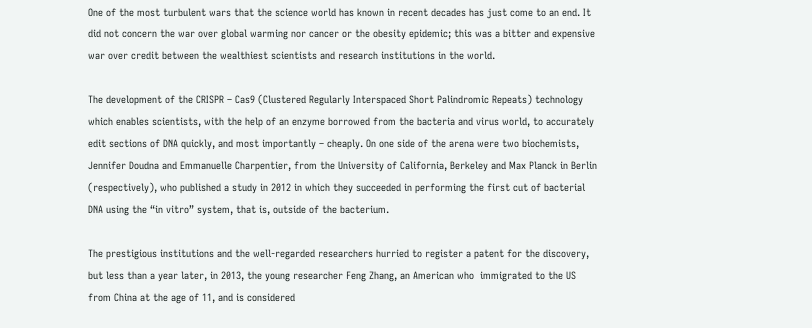One of the most turbulent wars that the science world has known in recent decades has just come to an end. It did not concern the war over global warming nor cancer or the obesity epidemic; this was a bitter and expensive war over credit between the wealthiest scientists and research institutions in the world.

The development of the CRISPR – Cas9 (Clustered Regularly Interspaced Short Palindromic Repeats) technology which enables scientists, with the help of an enzyme borrowed from the bacteria and virus world, to accurately edit sections of DNA quickly, and most importantly – cheaply. On one side of the arena were two biochemists, Jennifer Doudna and Emmanuelle Charpentier, from the University of California, Berkeley and Max Planck in Berlin (respectively), who published a study in 2012 in which they succeeded in performing the first cut of bacterial DNA using the “in vitro” system, that is, outside of the bacterium.

The prestigious institutions and the well-regarded researchers hurried to register a patent for the discovery, but less than a year later, in 2013, the young researcher Feng Zhang, an American who  immigrated to the US from China at the age of 11, and is considered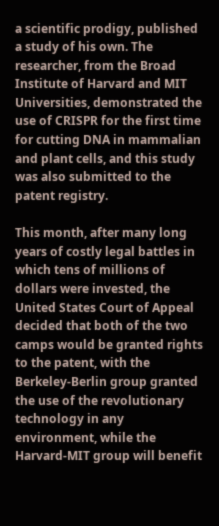a scientific prodigy, published a study of his own. The researcher, from the Broad Institute of Harvard and MIT Universities, demonstrated the use of CRISPR for the first time for cutting DNA in mammalian and plant cells, and this study was also submitted to the patent registry.

This month, after many long years of costly legal battles in which tens of millions of dollars were invested, the United States Court of Appeal decided that both of the two camps would be granted rights to the patent, with the Berkeley-Berlin group granted the use of the revolutionary technology in any environment, while the Harvard-MIT group will benefit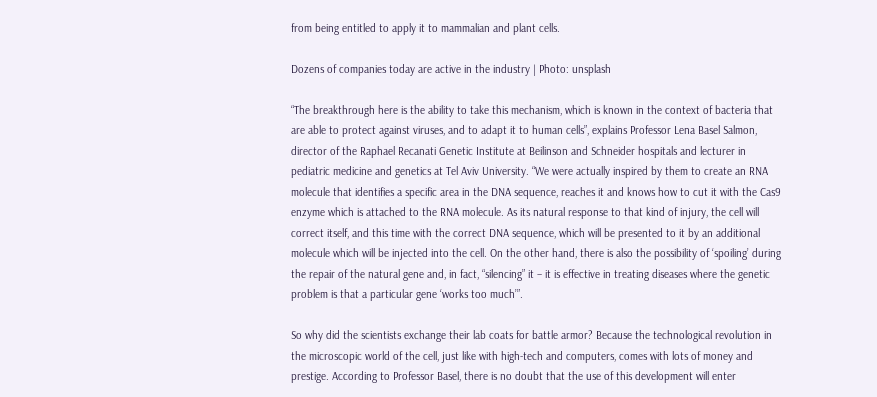from being entitled to apply it to mammalian and plant cells.

Dozens of companies today are active in the industry | Photo: unsplash

“The breakthrough here is the ability to take this mechanism, which is known in the context of bacteria that are able to protect against viruses, and to adapt it to human cells”, explains Professor Lena Basel Salmon, director of the Raphael Recanati Genetic Institute at Beilinson and Schneider hospitals and lecturer in pediatric medicine and genetics at Tel Aviv University. “We were actually inspired by them to create an RNA molecule that identifies a specific area in the DNA sequence, reaches it and knows how to cut it with the Cas9 enzyme which is attached to the RNA molecule. As its natural response to that kind of injury, the cell will correct itself, and this time with the correct DNA sequence, which will be presented to it by an additional molecule which will be injected into the cell. On the other hand, there is also the possibility of ‘spoiling’ during the repair of the natural gene and, in fact, “silencing” it – it is effective in treating diseases where the genetic problem is that a particular gene ‘works too much’”.

So why did the scientists exchange their lab coats for battle armor? Because the technological revolution in the microscopic world of the cell, just like with high-tech and computers, comes with lots of money and prestige. According to Professor Basel, there is no doubt that the use of this development will enter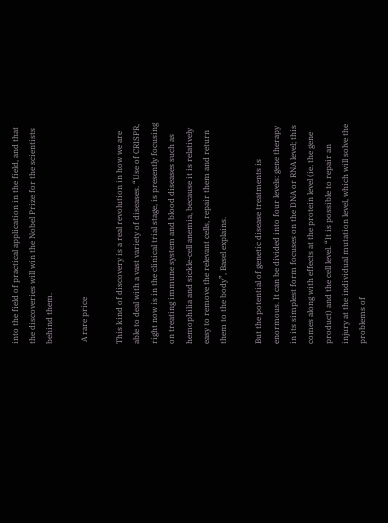into the field of practical application in the field, and that the discoveries will win the Nobel Prize for the scientists behind them.

 A rare price

This kind of discovery is a real revolution in how we are able to deal with a vast variety of diseases. “Use of CRISPR, right now is in the clinical trial stage, is presently focusing on treating immune system and blood diseases such as hemophilia and sickle-cell anemia, because it is relatively easy to remove the relevant cells, repair them and return them to the body”, Basel explains.

But the potential of genetic disease treatments is enormous. It can be divided into four levels: gene therapy in its simplest form focuses on the DNA or RNA level; this comes along with effects at the protein level (ie. the gene product) and the cell level. “It is possible to repair an injury at the individual mutation level, which will solve the problems of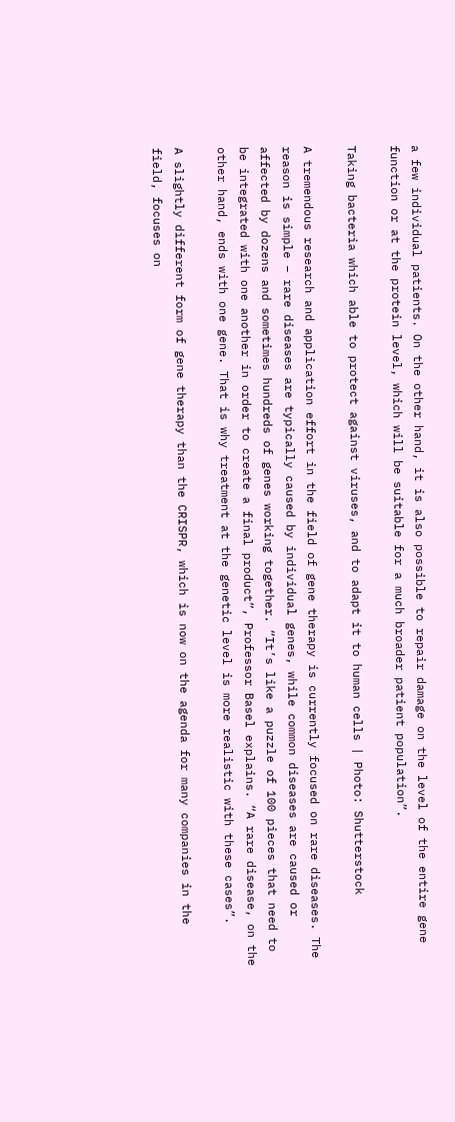a few individual patients. On the other hand, it is also possible to repair damage on the level of the entire gene function or at the protein level, which will be suitable for a much broader patient population”.

Taking bacteria which able to protect against viruses, and to adapt it to human cells | Photo: Shutterstock

A tremendous research and application effort in the field of gene therapy is currently focused on rare diseases. The reason is simple – rare diseases are typically caused by individual genes, while common diseases are caused or affected by dozens and sometimes hundreds of genes working together. “It’s like a puzzle of 100 pieces that need to be integrated with one another in order to create a final product”, Professor Basel explains. “A rare disease, on the other hand, ends with one gene. That is why treatment at the genetic level is more realistic with these cases”.

A slightly different form of gene therapy than the CRISPR, which is now on the agenda for many companies in the field, focuses on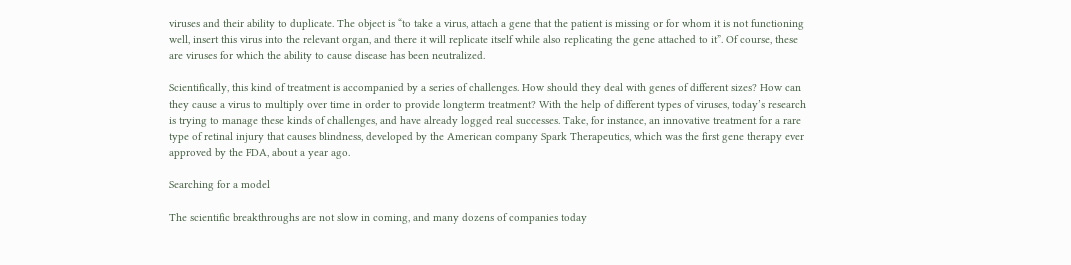viruses and their ability to duplicate. The object is “to take a virus, attach a gene that the patient is missing or for whom it is not functioning well, insert this virus into the relevant organ, and there it will replicate itself while also replicating the gene attached to it”. Of course, these are viruses for which the ability to cause disease has been neutralized.

Scientifically, this kind of treatment is accompanied by a series of challenges. How should they deal with genes of different sizes? How can they cause a virus to multiply over time in order to provide longterm treatment? With the help of different types of viruses, today’s research is trying to manage these kinds of challenges, and have already logged real successes. Take, for instance, an innovative treatment for a rare type of retinal injury that causes blindness, developed by the American company Spark Therapeutics, which was the first gene therapy ever approved by the FDA, about a year ago.

Searching for a model

The scientific breakthroughs are not slow in coming, and many dozens of companies today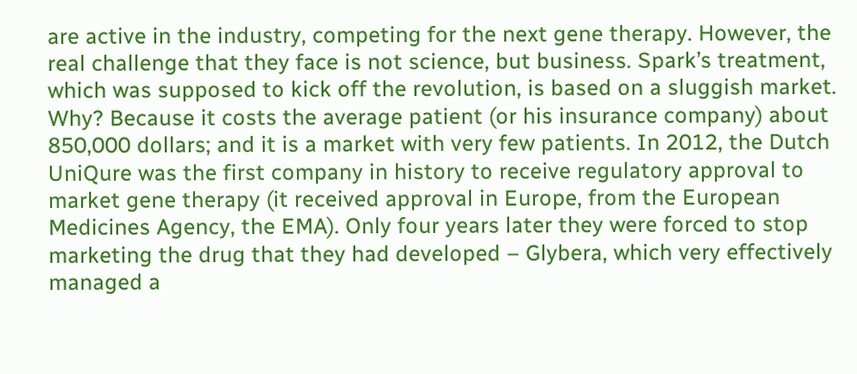are active in the industry, competing for the next gene therapy. However, the real challenge that they face is not science, but business. Spark’s treatment, which was supposed to kick off the revolution, is based on a sluggish market. Why? Because it costs the average patient (or his insurance company) about 850,000 dollars; and it is a market with very few patients. In 2012, the Dutch UniQure was the first company in history to receive regulatory approval to market gene therapy (it received approval in Europe, from the European Medicines Agency, the EMA). Only four years later they were forced to stop marketing the drug that they had developed – Glybera, which very effectively managed a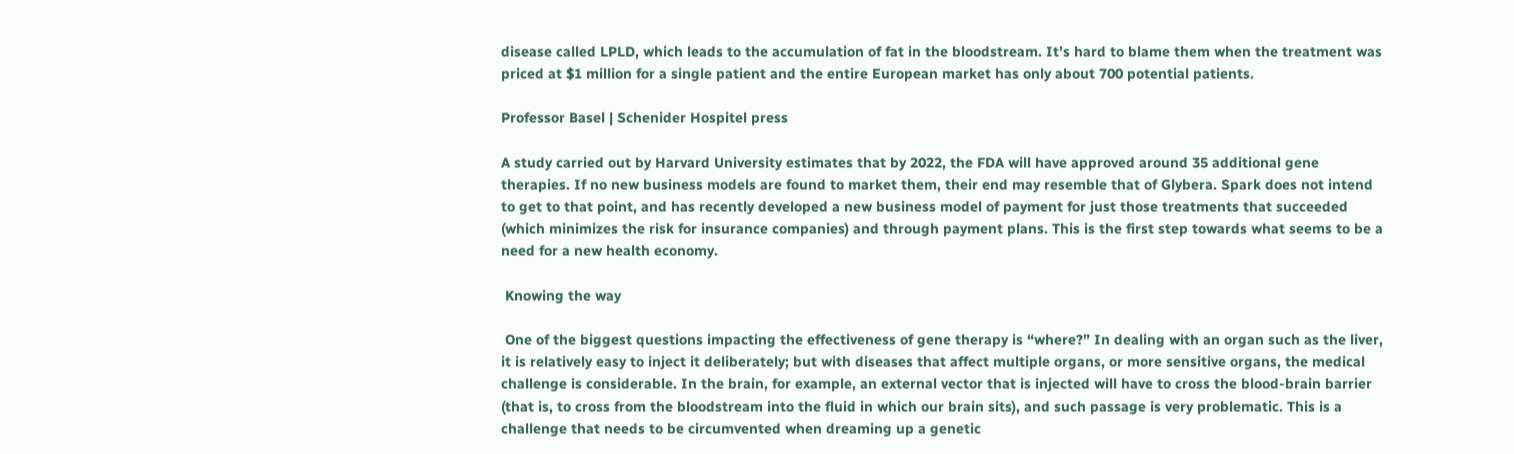disease called LPLD, which leads to the accumulation of fat in the bloodstream. It’s hard to blame them when the treatment was priced at $1 million for a single patient and the entire European market has only about 700 potential patients.

Professor Basel | Schenider Hospitel press

A study carried out by Harvard University estimates that by 2022, the FDA will have approved around 35 additional gene therapies. If no new business models are found to market them, their end may resemble that of Glybera. Spark does not intend to get to that point, and has recently developed a new business model of payment for just those treatments that succeeded (which minimizes the risk for insurance companies) and through payment plans. This is the first step towards what seems to be a need for a new health economy.

 Knowing the way

 One of the biggest questions impacting the effectiveness of gene therapy is “where?” In dealing with an organ such as the liver, it is relatively easy to inject it deliberately; but with diseases that affect multiple organs, or more sensitive organs, the medical challenge is considerable. In the brain, for example, an external vector that is injected will have to cross the blood-brain barrier (that is, to cross from the bloodstream into the fluid in which our brain sits), and such passage is very problematic. This is a challenge that needs to be circumvented when dreaming up a genetic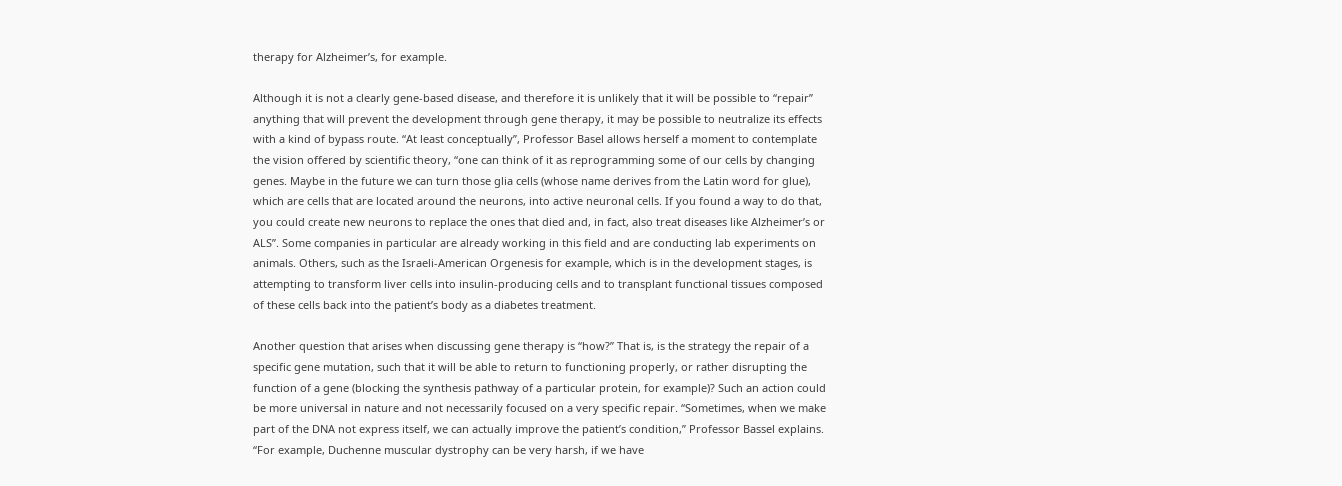therapy for Alzheimer’s, for example.

Although it is not a clearly gene-based disease, and therefore it is unlikely that it will be possible to “repair” anything that will prevent the development through gene therapy, it may be possible to neutralize its effects with a kind of bypass route. “At least conceptually”, Professor Basel allows herself a moment to contemplate the vision offered by scientific theory, “one can think of it as reprogramming some of our cells by changing genes. Maybe in the future we can turn those glia cells (whose name derives from the Latin word for glue), which are cells that are located around the neurons, into active neuronal cells. If you found a way to do that, you could create new neurons to replace the ones that died and, in fact, also treat diseases like Alzheimer’s or ALS”. Some companies in particular are already working in this field and are conducting lab experiments on animals. Others, such as the Israeli-American Orgenesis for example, which is in the development stages, is attempting to transform liver cells into insulin-producing cells and to transplant functional tissues composed of these cells back into the patient’s body as a diabetes treatment.

Another question that arises when discussing gene therapy is “how?” That is, is the strategy the repair of a specific gene mutation, such that it will be able to return to functioning properly, or rather disrupting the function of a gene (blocking the synthesis pathway of a particular protein, for example)? Such an action could be more universal in nature and not necessarily focused on a very specific repair. “Sometimes, when we make part of the DNA not express itself, we can actually improve the patient’s condition,” Professor Bassel explains. “For example, Duchenne muscular dystrophy can be very harsh, if we have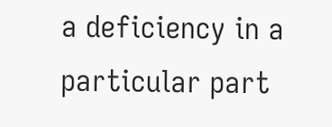a deficiency in a particular part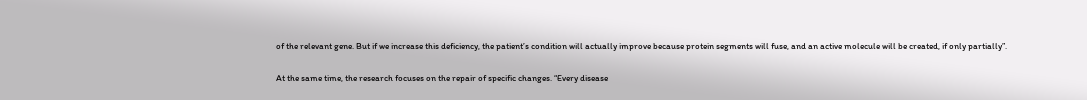of the relevant gene. But if we increase this deficiency, the patient’s condition will actually improve because protein segments will fuse, and an active molecule will be created, if only partially”.

At the same time, the research focuses on the repair of specific changes. “Every disease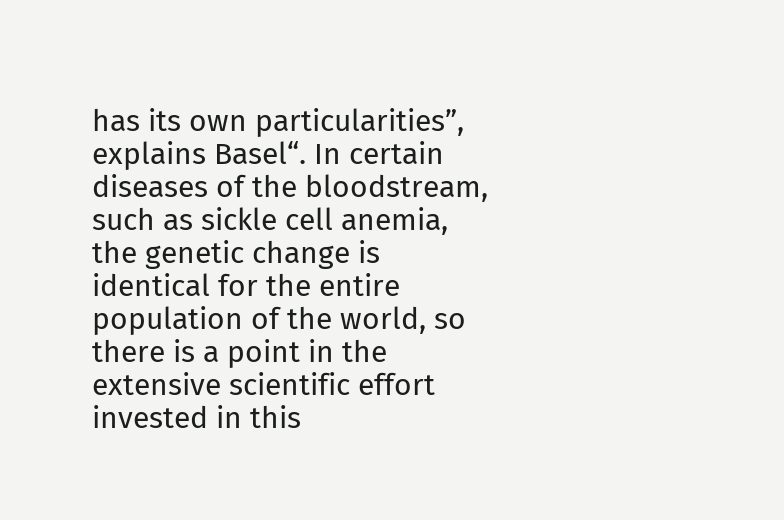has its own particularities”, explains Basel“. In certain diseases of the bloodstream, such as sickle cell anemia, the genetic change is identical for the entire population of the world, so there is a point in the extensive scientific effort invested in this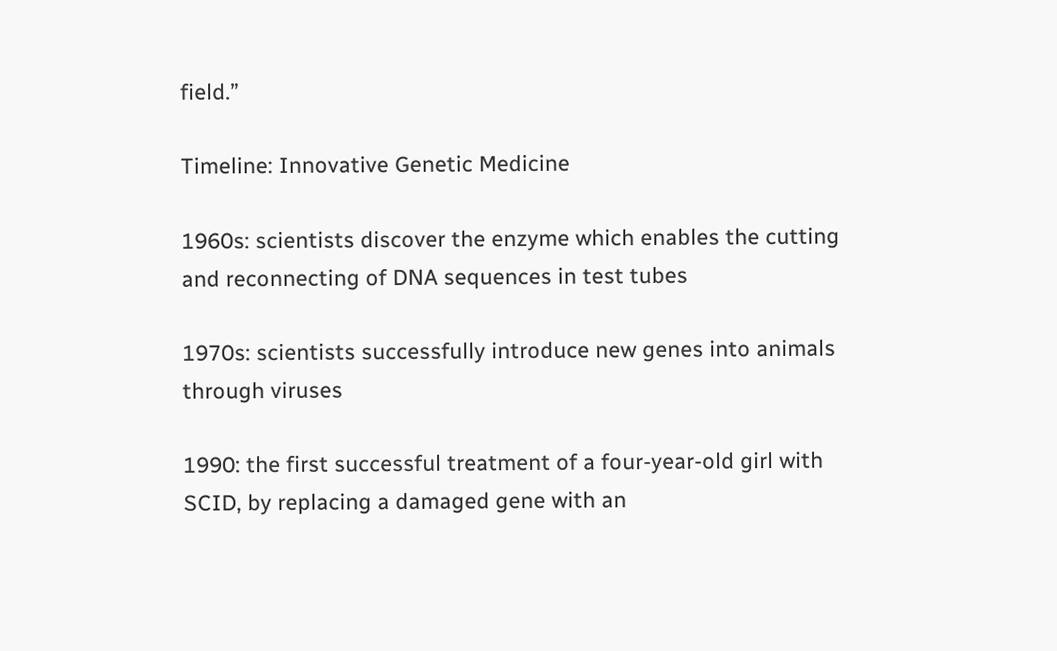field.”

Timeline: Innovative Genetic Medicine

1960s: scientists discover the enzyme which enables the cutting and reconnecting of DNA sequences in test tubes

1970s: scientists successfully introduce new genes into animals through viruses

1990: the first successful treatment of a four-year-old girl with SCID, by replacing a damaged gene with an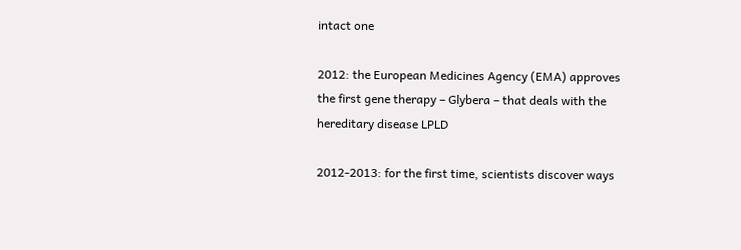intact one

2012: the European Medicines Agency (EMA) approves the first gene therapy – Glybera – that deals with the hereditary disease LPLD

2012-2013: for the first time, scientists discover ways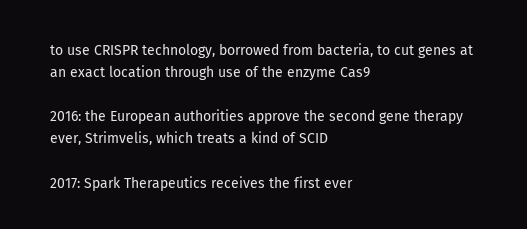to use CRISPR technology, borrowed from bacteria, to cut genes at an exact location through use of the enzyme Cas9

2016: the European authorities approve the second gene therapy ever, Strimvelis, which treats a kind of SCID

2017: Spark Therapeutics receives the first ever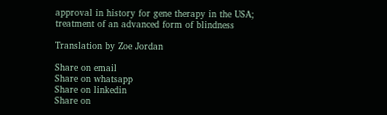approval in history for gene therapy in the USA; treatment of an advanced form of blindness

Translation by Zoe Jordan

Share on email
Share on whatsapp
Share on linkedin
Share on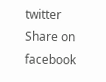twitter
Share on facebook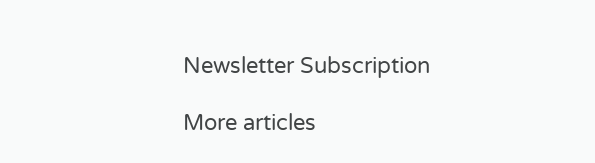Newsletter Subscription

More articles